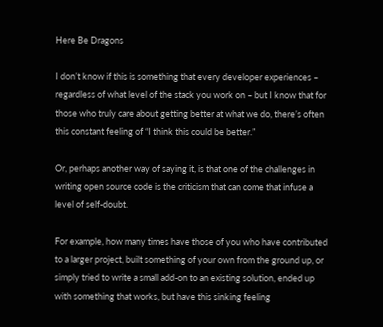Here Be Dragons

I don’t know if this is something that every developer experiences – regardless of what level of the stack you work on – but I know that for those who truly care about getting better at what we do, there’s often this constant feeling of “I think this could be better.”

Or, perhaps another way of saying it, is that one of the challenges in writing open source code is the criticism that can come that infuse a level of self-doubt.

For example, how many times have those of you who have contributed to a larger project, built something of your own from the ground up, or simply tried to write a small add-on to an existing solution, ended up with something that works, but have this sinking feeling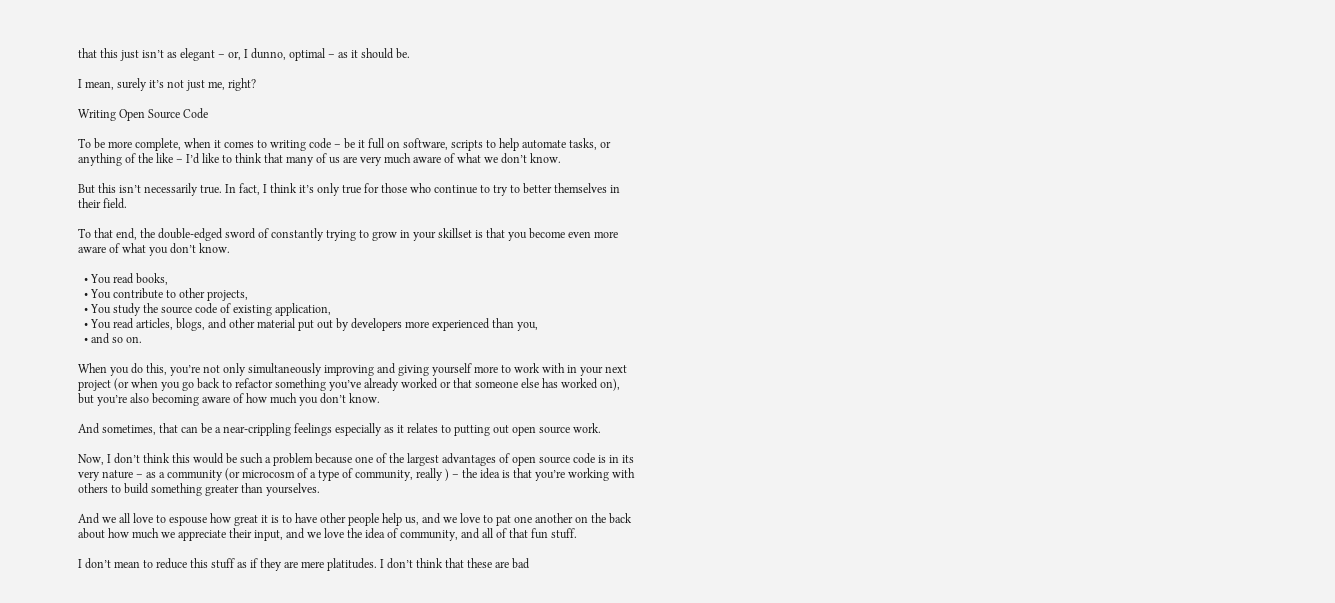that this just isn’t as elegant – or, I dunno, optimal – as it should be.

I mean, surely it’s not just me, right?

Writing Open Source Code

To be more complete, when it comes to writing code – be it full on software, scripts to help automate tasks, or anything of the like – I’d like to think that many of us are very much aware of what we don’t know.

But this isn’t necessarily true. In fact, I think it’s only true for those who continue to try to better themselves in their field.

To that end, the double-edged sword of constantly trying to grow in your skillset is that you become even more aware of what you don’t know.

  • You read books,
  • You contribute to other projects,
  • You study the source code of existing application,
  • You read articles, blogs, and other material put out by developers more experienced than you,
  • and so on.

When you do this, you’re not only simultaneously improving and giving yourself more to work with in your next project (or when you go back to refactor something you’ve already worked or that someone else has worked on), but you’re also becoming aware of how much you don’t know.

And sometimes, that can be a near-crippling feelings especially as it relates to putting out open source work.

Now, I don’t think this would be such a problem because one of the largest advantages of open source code is in its very nature – as a community (or microcosm of a type of community, really ) – the idea is that you’re working with others to build something greater than yourselves.

And we all love to espouse how great it is to have other people help us, and we love to pat one another on the back about how much we appreciate their input, and we love the idea of community, and all of that fun stuff.

I don’t mean to reduce this stuff as if they are mere platitudes. I don’t think that these are bad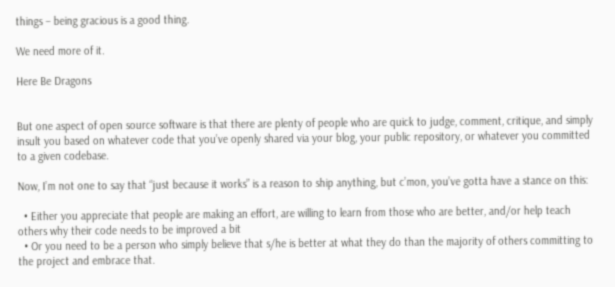things – being gracious is a good thing.

We need more of it.

Here Be Dragons


But one aspect of open source software is that there are plenty of people who are quick to judge, comment, critique, and simply insult you based on whatever code that you’ve openly shared via your blog, your public repository, or whatever you committed to a given codebase.

Now, I’m not one to say that “just because it works” is a reason to ship anything, but c’mon, you’ve gotta have a stance on this:

  • Either you appreciate that people are making an effort, are willing to learn from those who are better, and/or help teach others why their code needs to be improved a bit
  • Or you need to be a person who simply believe that s/he is better at what they do than the majority of others committing to the project and embrace that.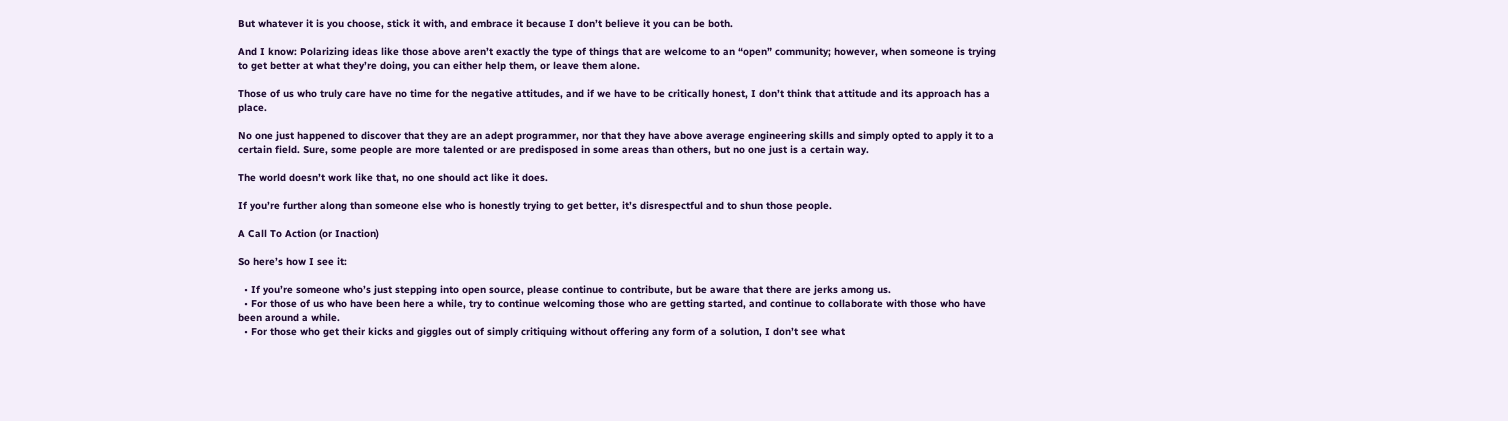But whatever it is you choose, stick it with, and embrace it because I don’t believe it you can be both.

And I know: Polarizing ideas like those above aren’t exactly the type of things that are welcome to an “open” community; however, when someone is trying to get better at what they’re doing, you can either help them, or leave them alone.

Those of us who truly care have no time for the negative attitudes, and if we have to be critically honest, I don’t think that attitude and its approach has a place.

No one just happened to discover that they are an adept programmer, nor that they have above average engineering skills and simply opted to apply it to a certain field. Sure, some people are more talented or are predisposed in some areas than others, but no one just is a certain way.

The world doesn’t work like that, no one should act like it does.

If you’re further along than someone else who is honestly trying to get better, it’s disrespectful and to shun those people.

A Call To Action (or Inaction)

So here’s how I see it:

  • If you’re someone who’s just stepping into open source, please continue to contribute, but be aware that there are jerks among us.
  • For those of us who have been here a while, try to continue welcoming those who are getting started, and continue to collaborate with those who have been around a while.
  • For those who get their kicks and giggles out of simply critiquing without offering any form of a solution, I don’t see what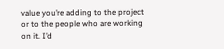value you’re adding to the project or to the people who are working on it. I’d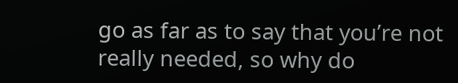go as far as to say that you’re not really needed, so why do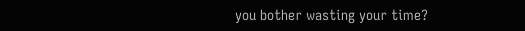you bother wasting your time?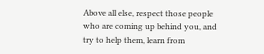Above all else, respect those people who are coming up behind you, and try to help them, learn from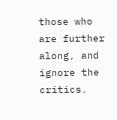those who are further along, and ignore the critics.